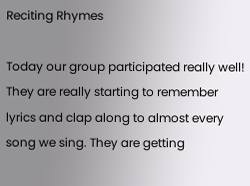Reciting Rhymes

Today our group participated really well! They are really starting to remember lyrics and clap along to almost every song we sing. They are getting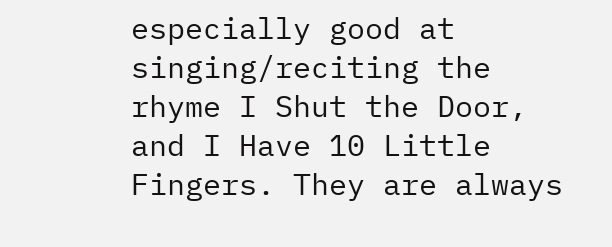especially good at singing/reciting the rhyme I Shut the Door, and I Have 10 Little Fingers. They are always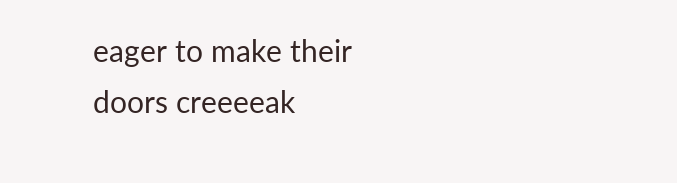eager to make their doors creeeeak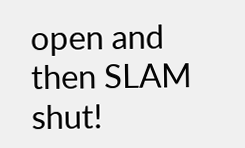open and then SLAM shut!